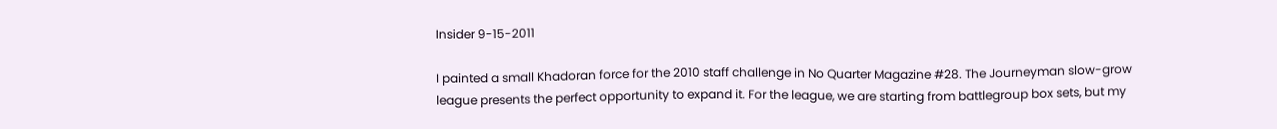Insider 9-15-2011

I painted a small Khadoran force for the 2010 staff challenge in No Quarter Magazine #28. The Journeyman slow-grow league presents the perfect opportunity to expand it. For the league, we are starting from battlegroup box sets, but my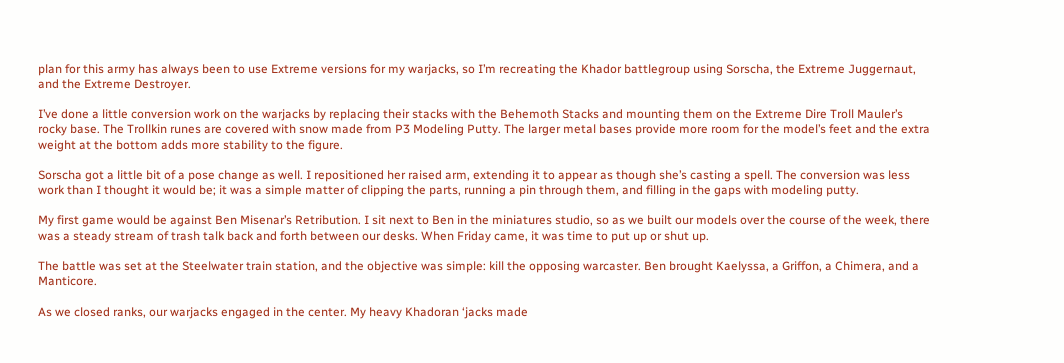plan for this army has always been to use Extreme versions for my warjacks, so I’m recreating the Khador battlegroup using Sorscha, the Extreme Juggernaut, and the Extreme Destroyer.

I’ve done a little conversion work on the warjacks by replacing their stacks with the Behemoth Stacks and mounting them on the Extreme Dire Troll Mauler’s rocky base. The Trollkin runes are covered with snow made from P3 Modeling Putty. The larger metal bases provide more room for the model’s feet and the extra weight at the bottom adds more stability to the figure.

Sorscha got a little bit of a pose change as well. I repositioned her raised arm, extending it to appear as though she’s casting a spell. The conversion was less work than I thought it would be; it was a simple matter of clipping the parts, running a pin through them, and filling in the gaps with modeling putty.

My first game would be against Ben Misenar’s Retribution. I sit next to Ben in the miniatures studio, so as we built our models over the course of the week, there was a steady stream of trash talk back and forth between our desks. When Friday came, it was time to put up or shut up.

The battle was set at the Steelwater train station, and the objective was simple: kill the opposing warcaster. Ben brought Kaelyssa, a Griffon, a Chimera, and a Manticore.

As we closed ranks, our warjacks engaged in the center. My heavy Khadoran ‘jacks made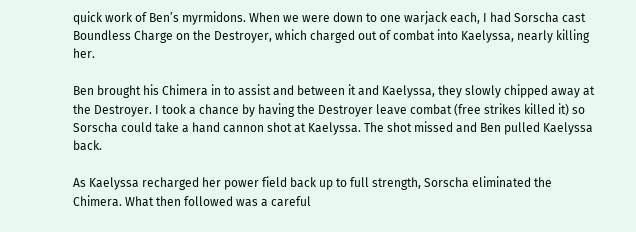quick work of Ben’s myrmidons. When we were down to one warjack each, I had Sorscha cast Boundless Charge on the Destroyer, which charged out of combat into Kaelyssa, nearly killing her.

Ben brought his Chimera in to assist and between it and Kaelyssa, they slowly chipped away at the Destroyer. I took a chance by having the Destroyer leave combat (free strikes killed it) so Sorscha could take a hand cannon shot at Kaelyssa. The shot missed and Ben pulled Kaelyssa back.

As Kaelyssa recharged her power field back up to full strength, Sorscha eliminated the Chimera. What then followed was a careful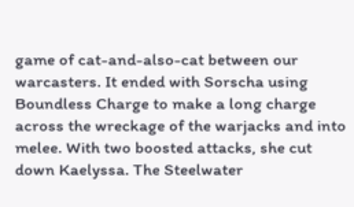game of cat-and-also-cat between our warcasters. It ended with Sorscha using Boundless Charge to make a long charge across the wreckage of the warjacks and into melee. With two boosted attacks, she cut down Kaelyssa. The Steelwater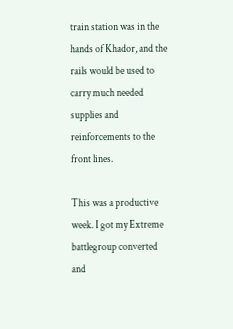train station was in the hands of Khador, and the rails would be used to carry much needed supplies and reinforcements to the front lines.

This was a productive week. I got my Extreme battlegroup converted and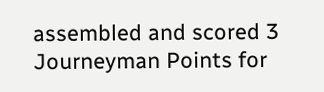assembled and scored 3 Journeyman Points for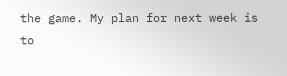the game. My plan for next week is to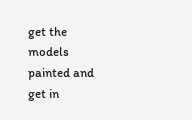get the models painted and get in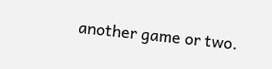another game or two.